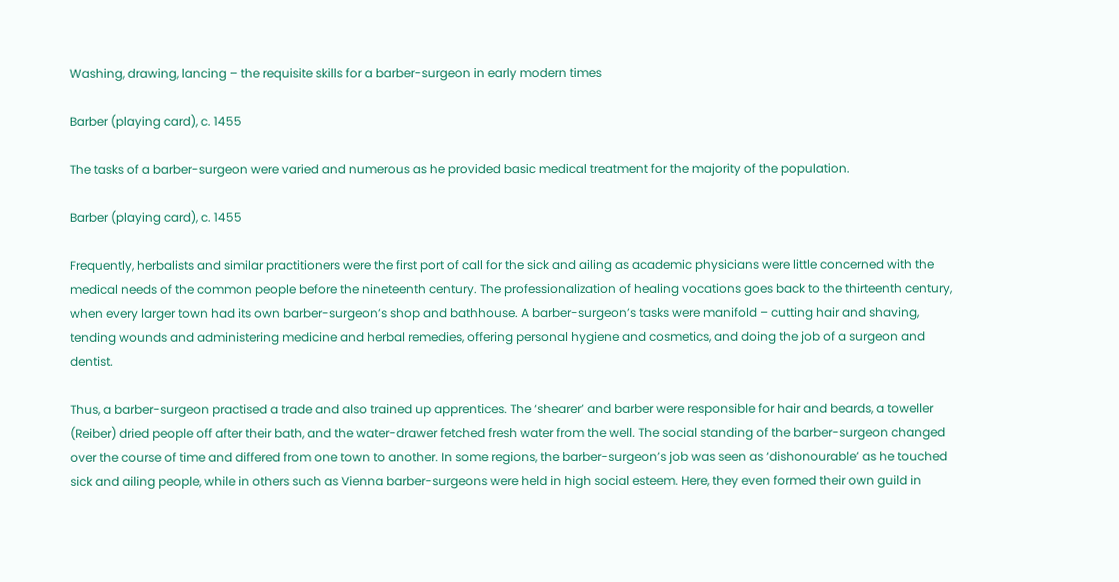Washing, drawing, lancing – the requisite skills for a barber-surgeon in early modern times

Barber (playing card), c. 1455

The tasks of a barber-surgeon were varied and numerous as he provided basic medical treatment for the majority of the population.

Barber (playing card), c. 1455

Frequently, herbalists and similar practitioners were the first port of call for the sick and ailing as academic physicians were little concerned with the medical needs of the common people before the nineteenth century. The professionalization of healing vocations goes back to the thirteenth century, when every larger town had its own barber-surgeon’s shop and bathhouse. A barber-surgeon’s tasks were manifold – cutting hair and shaving, tending wounds and administering medicine and herbal remedies, offering personal hygiene and cosmetics, and doing the job of a surgeon and dentist.

Thus, a barber-surgeon practised a trade and also trained up apprentices. The ‘shearer’ and barber were responsible for hair and beards, a toweller (Reiber) dried people off after their bath, and the water-drawer fetched fresh water from the well. The social standing of the barber-surgeon changed over the course of time and differed from one town to another. In some regions, the barber-surgeon’s job was seen as ‘dishonourable’ as he touched sick and ailing people, while in others such as Vienna barber-surgeons were held in high social esteem. Here, they even formed their own guild in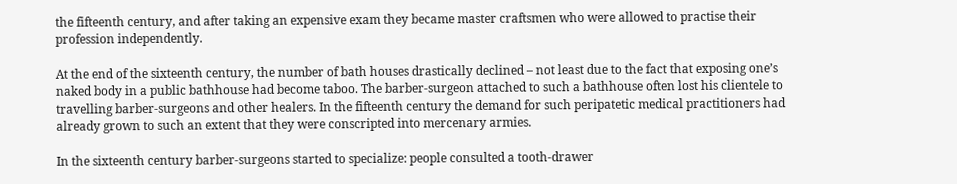the fifteenth century, and after taking an expensive exam they became master craftsmen who were allowed to practise their profession independently.

At the end of the sixteenth century, the number of bath houses drastically declined – not least due to the fact that exposing one’s naked body in a public bathhouse had become taboo. The barber-surgeon attached to such a bathhouse often lost his clientele to travelling barber-surgeons and other healers. In the fifteenth century the demand for such peripatetic medical practitioners had already grown to such an extent that they were conscripted into mercenary armies.

In the sixteenth century barber-surgeons started to specialize: people consulted a tooth-drawer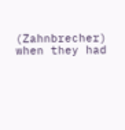(Zahnbrecher) when they had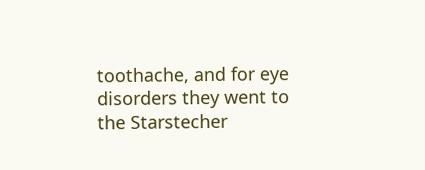toothache, and for eye disorders they went to the Starstecher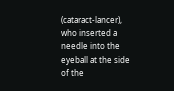(cataract-lancer), who inserted a needle into the eyeball at the side of the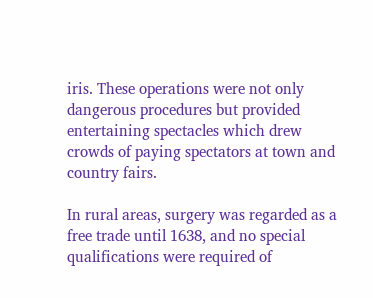iris. These operations were not only dangerous procedures but provided entertaining spectacles which drew crowds of paying spectators at town and country fairs.

In rural areas, surgery was regarded as a free trade until 1638, and no special qualifications were required of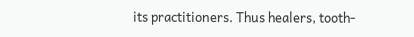its practitioners. Thus healers, tooth-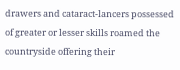drawers and cataract-lancers possessed of greater or lesser skills roamed the countryside offering their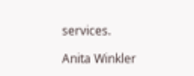services.

Anita Winkler